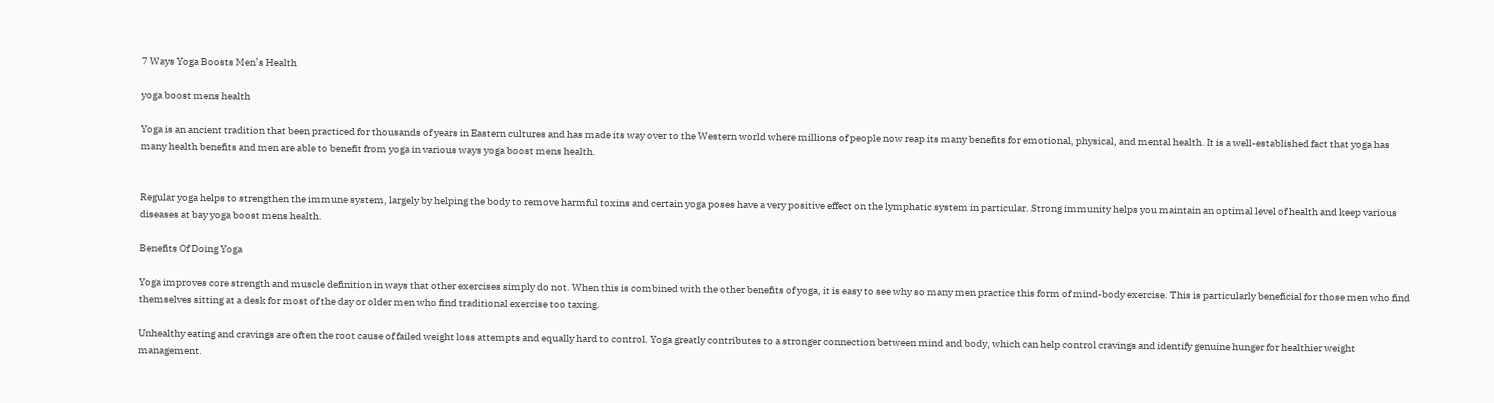7 Ways Yoga Boosts Men’s Health

yoga boost mens health

Yoga is an ancient tradition that been practiced for thousands of years in Eastern cultures and has made its way over to the Western world where millions of people now reap its many benefits for emotional, physical, and mental health. It is a well-established fact that yoga has many health benefits and men are able to benefit from yoga in various ways yoga boost mens health.


Regular yoga helps to strengthen the immune system, largely by helping the body to remove harmful toxins and certain yoga poses have a very positive effect on the lymphatic system in particular. Strong immunity helps you maintain an optimal level of health and keep various diseases at bay yoga boost mens health.

Benefits Of Doing Yoga

Yoga improves core strength and muscle definition in ways that other exercises simply do not. When this is combined with the other benefits of yoga, it is easy to see why so many men practice this form of mind-body exercise. This is particularly beneficial for those men who find themselves sitting at a desk for most of the day or older men who find traditional exercise too taxing.

Unhealthy eating and cravings are often the root cause of failed weight loss attempts and equally hard to control. Yoga greatly contributes to a stronger connection between mind and body, which can help control cravings and identify genuine hunger for healthier weight management.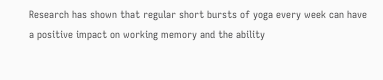Research has shown that regular short bursts of yoga every week can have a positive impact on working memory and the ability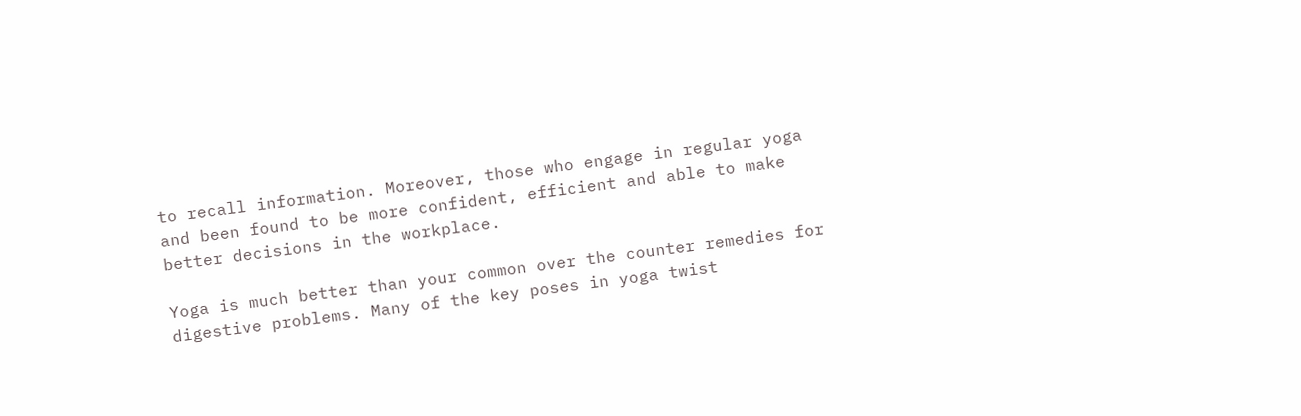to recall information. Moreover, those who engage in regular yoga and been found to be more confident, efficient and able to make better decisions in the workplace.

Yoga is much better than your common over the counter remedies for digestive problems. Many of the key poses in yoga twist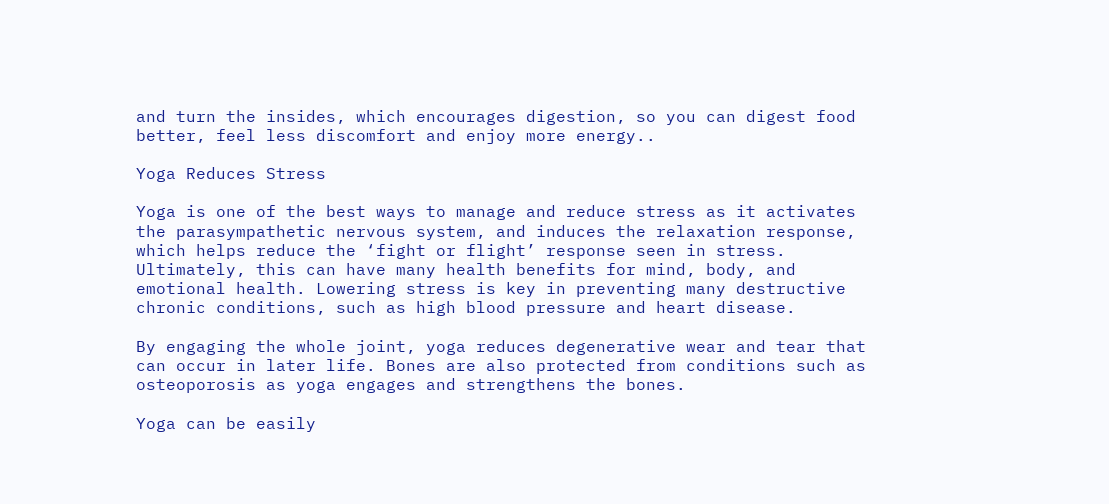and turn the insides, which encourages digestion, so you can digest food better, feel less discomfort and enjoy more energy..

Yoga Reduces Stress

Yoga is one of the best ways to manage and reduce stress as it activates the parasympathetic nervous system, and induces the relaxation response, which helps reduce the ‘fight or flight’ response seen in stress. Ultimately, this can have many health benefits for mind, body, and emotional health. Lowering stress is key in preventing many destructive chronic conditions, such as high blood pressure and heart disease.

By engaging the whole joint, yoga reduces degenerative wear and tear that can occur in later life. Bones are also protected from conditions such as osteoporosis as yoga engages and strengthens the bones.

Yoga can be easily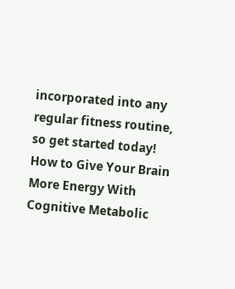incorporated into any regular fitness routine, so get started today!
How to Give Your Brain More Energy With Cognitive Metabolic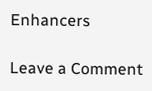Enhancers

Leave a Comment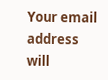Your email address will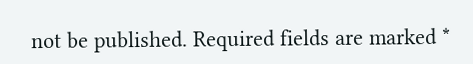not be published. Required fields are marked *